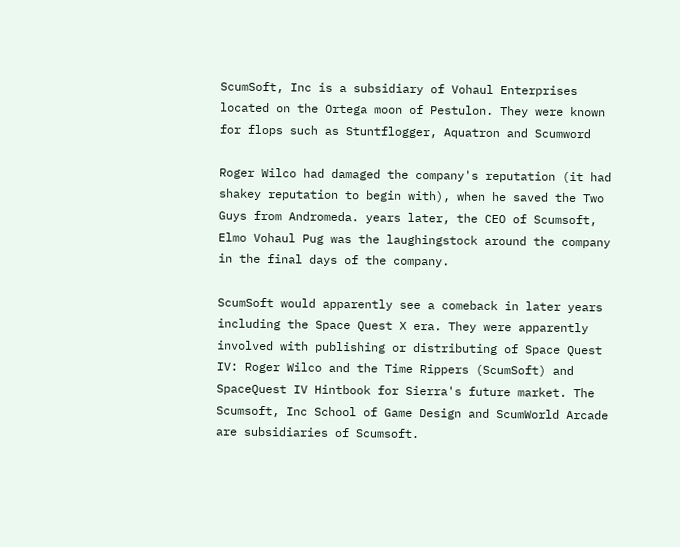ScumSoft, Inc is a subsidiary of Vohaul Enterprises located on the Ortega moon of Pestulon. They were known for flops such as Stuntflogger, Aquatron and Scumword

Roger Wilco had damaged the company's reputation (it had shakey reputation to begin with), when he saved the Two Guys from Andromeda. years later, the CEO of Scumsoft, Elmo Vohaul Pug was the laughingstock around the company in the final days of the company.

ScumSoft would apparently see a comeback in later years including the Space Quest X era. They were apparently involved with publishing or distributing of Space Quest IV: Roger Wilco and the Time Rippers (ScumSoft) and SpaceQuest IV Hintbook for Sierra's future market. The Scumsoft, Inc School of Game Design and ScumWorld Arcade are subsidiaries of Scumsoft.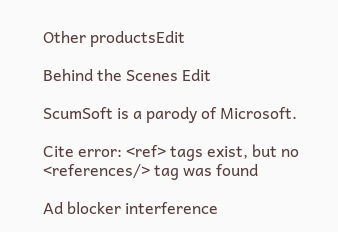Other productsEdit

Behind the Scenes Edit

ScumSoft is a parody of Microsoft.

Cite error: <ref> tags exist, but no <references/> tag was found

Ad blocker interference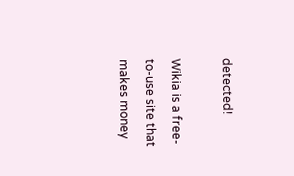detected!

Wikia is a free-to-use site that makes money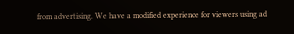from advertising. We have a modified experience for viewers using ad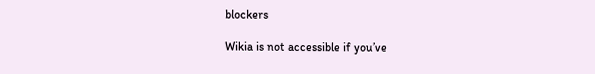blockers

Wikia is not accessible if you’ve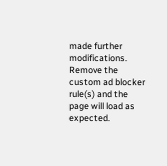made further modifications. Remove the custom ad blocker rule(s) and the page will load as expected.